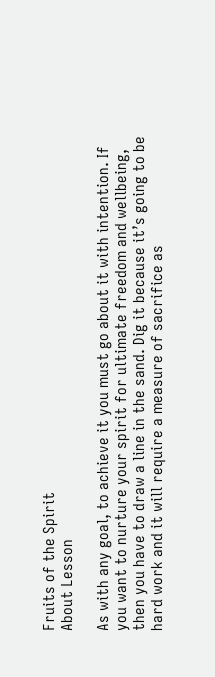Fruits of the Spirit
About Lesson

As with any goal, to achieve it you must go about it with intention. If you want to nurture your spirit for ultimate freedom and wellbeing, then you have to draw a line in the sand. Dig it because it’s going to be hard work and it will require a measure of sacrifice as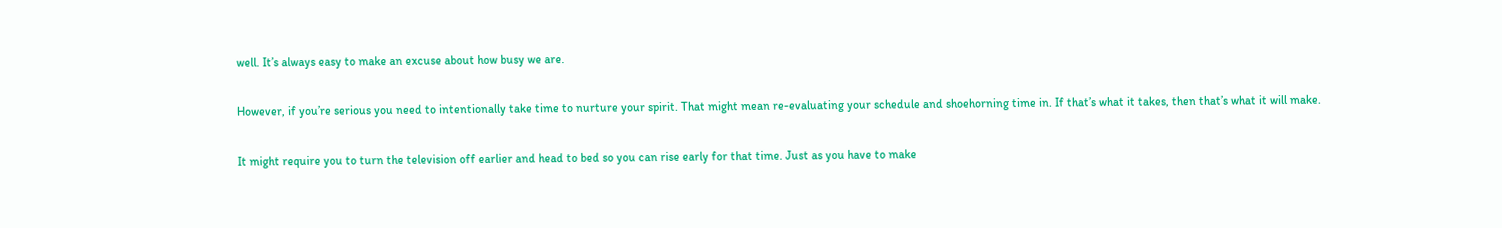well. It’s always easy to make an excuse about how busy we are.

However, if you’re serious you need to intentionally take time to nurture your spirit. That might mean re-evaluating your schedule and shoehorning time in. If that’s what it takes, then that’s what it will make.

It might require you to turn the television off earlier and head to bed so you can rise early for that time. Just as you have to make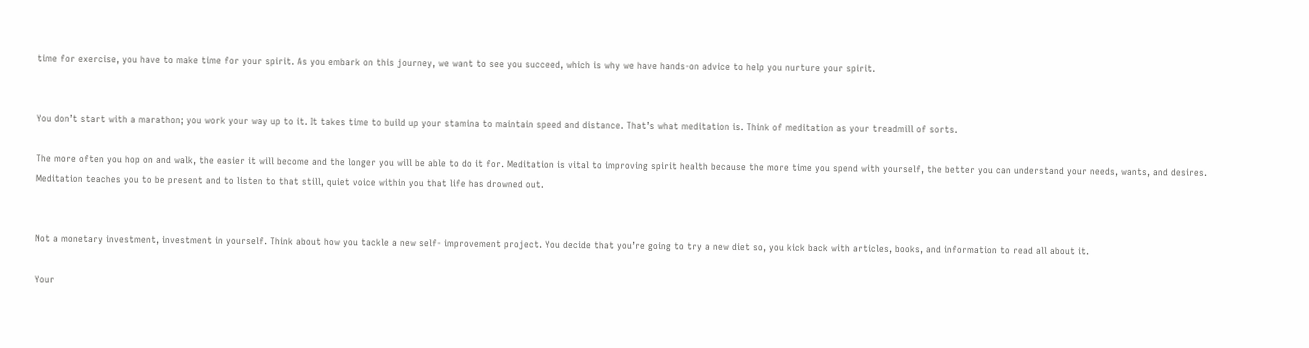time for exercise, you have to make time for your spirit. As you embark on this journey, we want to see you succeed, which is why we have hands-on advice to help you nurture your spirit.


You don’t start with a marathon; you work your way up to it. It takes time to build up your stamina to maintain speed and distance. That’s what meditation is. Think of meditation as your treadmill of sorts.

The more often you hop on and walk, the easier it will become and the longer you will be able to do it for. Meditation is vital to improving spirit health because the more time you spend with yourself, the better you can understand your needs, wants, and desires. Meditation teaches you to be present and to listen to that still, quiet voice within you that life has drowned out.


Not a monetary investment, investment in yourself. Think about how you tackle a new self- improvement project. You decide that you’re going to try a new diet so, you kick back with articles, books, and information to read all about it.

Your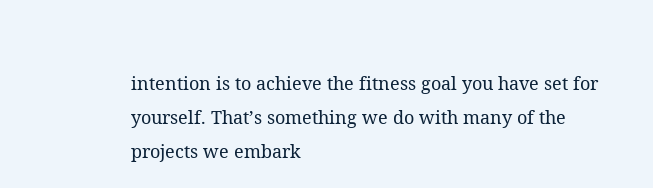intention is to achieve the fitness goal you have set for yourself. That’s something we do with many of the projects we embark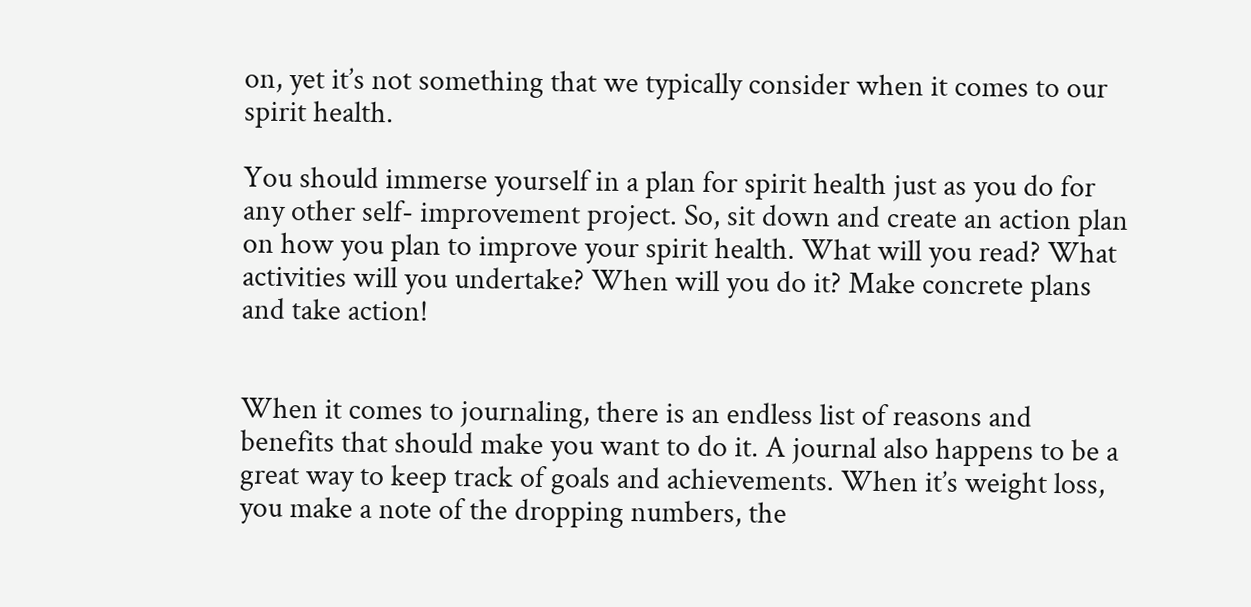on, yet it’s not something that we typically consider when it comes to our spirit health.

You should immerse yourself in a plan for spirit health just as you do for any other self- improvement project. So, sit down and create an action plan on how you plan to improve your spirit health. What will you read? What activities will you undertake? When will you do it? Make concrete plans and take action!


When it comes to journaling, there is an endless list of reasons and benefits that should make you want to do it. A journal also happens to be a great way to keep track of goals and achievements. When it’s weight loss, you make a note of the dropping numbers, the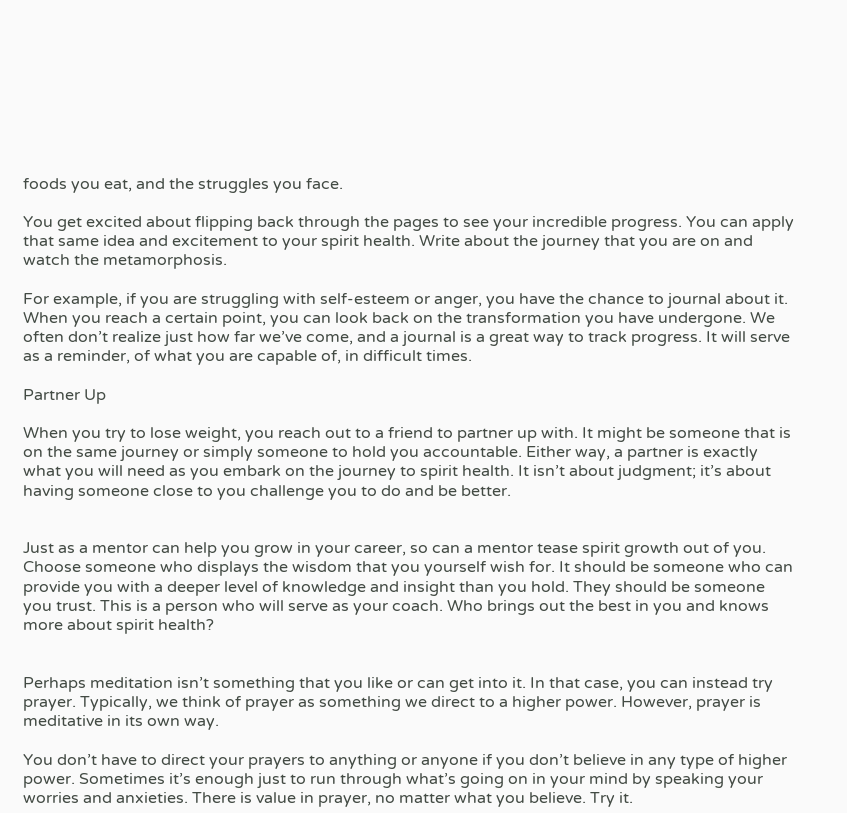foods you eat, and the struggles you face.

You get excited about flipping back through the pages to see your incredible progress. You can apply that same idea and excitement to your spirit health. Write about the journey that you are on and watch the metamorphosis.

For example, if you are struggling with self-esteem or anger, you have the chance to journal about it. When you reach a certain point, you can look back on the transformation you have undergone. We often don’t realize just how far we’ve come, and a journal is a great way to track progress. It will serve as a reminder, of what you are capable of, in difficult times.

Partner Up

When you try to lose weight, you reach out to a friend to partner up with. It might be someone that is on the same journey or simply someone to hold you accountable. Either way, a partner is exactly what you will need as you embark on the journey to spirit health. It isn’t about judgment; it’s about having someone close to you challenge you to do and be better.


Just as a mentor can help you grow in your career, so can a mentor tease spirit growth out of you. Choose someone who displays the wisdom that you yourself wish for. It should be someone who can provide you with a deeper level of knowledge and insight than you hold. They should be someone you trust. This is a person who will serve as your coach. Who brings out the best in you and knows more about spirit health?


Perhaps meditation isn’t something that you like or can get into it. In that case, you can instead try prayer. Typically, we think of prayer as something we direct to a higher power. However, prayer is meditative in its own way.

You don’t have to direct your prayers to anything or anyone if you don’t believe in any type of higher power. Sometimes it’s enough just to run through what’s going on in your mind by speaking your worries and anxieties. There is value in prayer, no matter what you believe. Try it.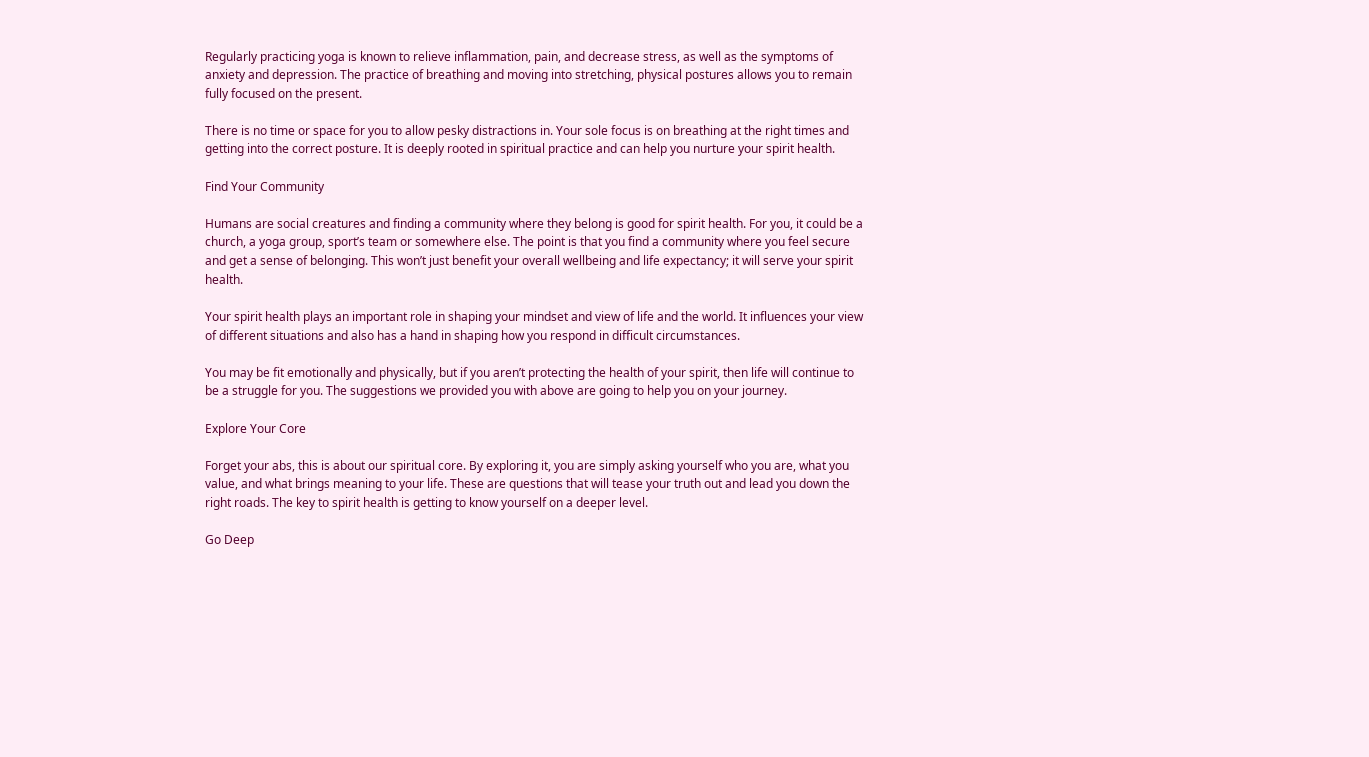Regularly practicing yoga is known to relieve inflammation, pain, and decrease stress, as well as the symptoms of anxiety and depression. The practice of breathing and moving into stretching, physical postures allows you to remain fully focused on the present.

There is no time or space for you to allow pesky distractions in. Your sole focus is on breathing at the right times and getting into the correct posture. It is deeply rooted in spiritual practice and can help you nurture your spirit health.

Find Your Community

Humans are social creatures and finding a community where they belong is good for spirit health. For you, it could be a church, a yoga group, sport’s team or somewhere else. The point is that you find a community where you feel secure and get a sense of belonging. This won’t just benefit your overall wellbeing and life expectancy; it will serve your spirit health.

Your spirit health plays an important role in shaping your mindset and view of life and the world. It influences your view of different situations and also has a hand in shaping how you respond in difficult circumstances.

You may be fit emotionally and physically, but if you aren’t protecting the health of your spirit, then life will continue to be a struggle for you. The suggestions we provided you with above are going to help you on your journey.

Explore Your Core

Forget your abs, this is about our spiritual core. By exploring it, you are simply asking yourself who you are, what you value, and what brings meaning to your life. These are questions that will tease your truth out and lead you down the right roads. The key to spirit health is getting to know yourself on a deeper level.

Go Deep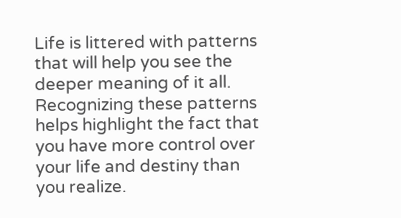Life is littered with patterns that will help you see the deeper meaning of it all. Recognizing these patterns helps highlight the fact that you have more control over your life and destiny than you realize.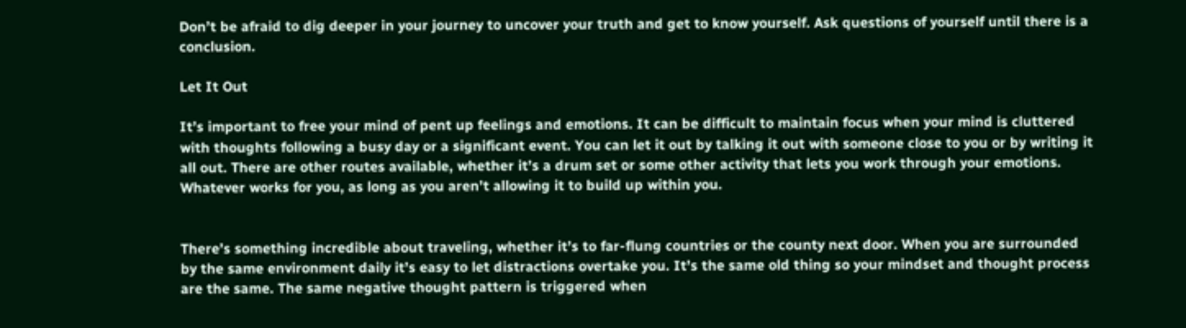Don’t be afraid to dig deeper in your journey to uncover your truth and get to know yourself. Ask questions of yourself until there is a conclusion.

Let It Out

It’s important to free your mind of pent up feelings and emotions. It can be difficult to maintain focus when your mind is cluttered with thoughts following a busy day or a significant event. You can let it out by talking it out with someone close to you or by writing it all out. There are other routes available, whether it’s a drum set or some other activity that lets you work through your emotions. Whatever works for you, as long as you aren’t allowing it to build up within you.


There’s something incredible about traveling, whether it’s to far-flung countries or the county next door. When you are surrounded by the same environment daily it’s easy to let distractions overtake you. It’s the same old thing so your mindset and thought process are the same. The same negative thought pattern is triggered when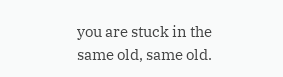you are stuck in the same old, same old.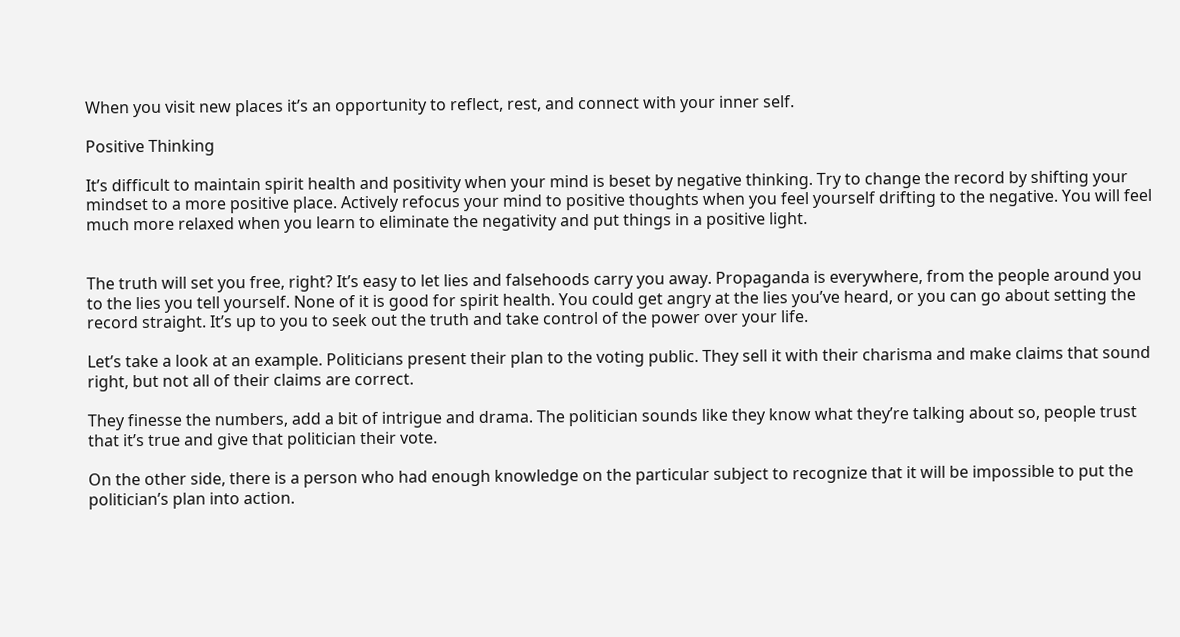When you visit new places it’s an opportunity to reflect, rest, and connect with your inner self.

Positive Thinking

It’s difficult to maintain spirit health and positivity when your mind is beset by negative thinking. Try to change the record by shifting your mindset to a more positive place. Actively refocus your mind to positive thoughts when you feel yourself drifting to the negative. You will feel much more relaxed when you learn to eliminate the negativity and put things in a positive light.


The truth will set you free, right? It’s easy to let lies and falsehoods carry you away. Propaganda is everywhere, from the people around you to the lies you tell yourself. None of it is good for spirit health. You could get angry at the lies you’ve heard, or you can go about setting the record straight. It’s up to you to seek out the truth and take control of the power over your life.

Let’s take a look at an example. Politicians present their plan to the voting public. They sell it with their charisma and make claims that sound right, but not all of their claims are correct.

They finesse the numbers, add a bit of intrigue and drama. The politician sounds like they know what they’re talking about so, people trust that it’s true and give that politician their vote.

On the other side, there is a person who had enough knowledge on the particular subject to recognize that it will be impossible to put the politician’s plan into action.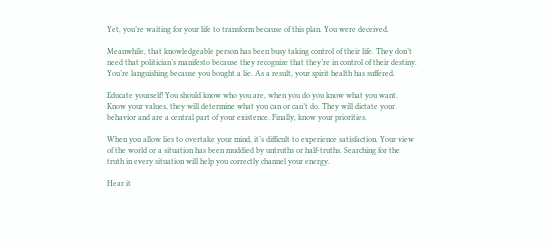Yet, you’re waiting for your life to transform because of this plan. You were deceived.

Meanwhile, that knowledgeable person has been busy taking control of their life. They don’t need that politician’s manifesto because they recognize that they’re in control of their destiny. You’re languishing because you bought a lie. As a result, your spirit health has suffered.

Educate yourself! You should know who you are, when you do you know what you want. Know your values, they will determine what you can or can’t do. They will dictate your behavior and are a central part of your existence. Finally, know your priorities.

When you allow lies to overtake your mind, it’s difficult to experience satisfaction. Your view of the world or a situation has been muddied by untruths or half-truths. Searching for the truth in every situation will help you correctly channel your energy.

Hear it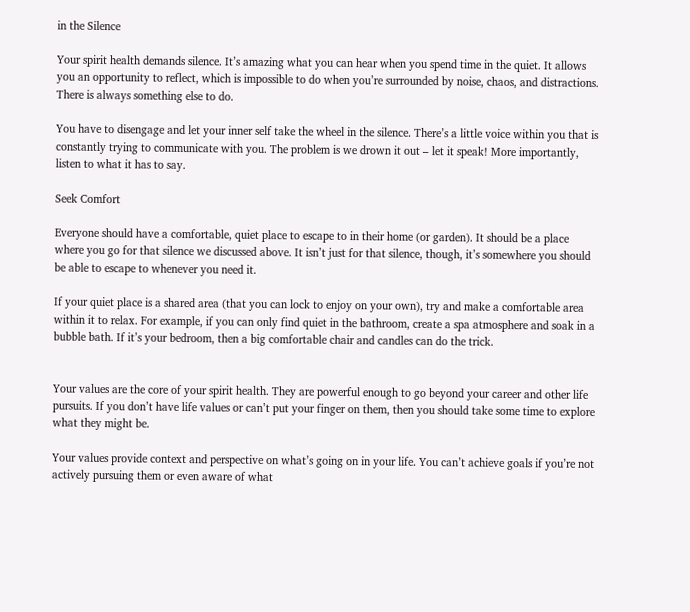in the Silence

Your spirit health demands silence. It’s amazing what you can hear when you spend time in the quiet. It allows you an opportunity to reflect, which is impossible to do when you’re surrounded by noise, chaos, and distractions. There is always something else to do.

You have to disengage and let your inner self take the wheel in the silence. There’s a little voice within you that is constantly trying to communicate with you. The problem is we drown it out – let it speak! More importantly, listen to what it has to say.

Seek Comfort

Everyone should have a comfortable, quiet place to escape to in their home (or garden). It should be a place where you go for that silence we discussed above. It isn’t just for that silence, though, it’s somewhere you should be able to escape to whenever you need it.

If your quiet place is a shared area (that you can lock to enjoy on your own), try and make a comfortable area within it to relax. For example, if you can only find quiet in the bathroom, create a spa atmosphere and soak in a bubble bath. If it’s your bedroom, then a big comfortable chair and candles can do the trick.


Your values are the core of your spirit health. They are powerful enough to go beyond your career and other life pursuits. If you don’t have life values or can’t put your finger on them, then you should take some time to explore what they might be.

Your values provide context and perspective on what’s going on in your life. You can’t achieve goals if you’re not actively pursuing them or even aware of what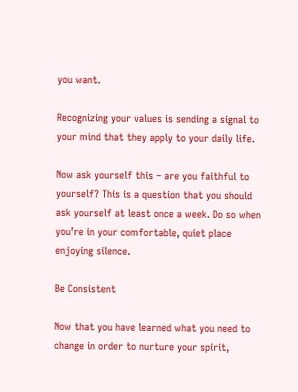you want.

Recognizing your values is sending a signal to your mind that they apply to your daily life.

Now ask yourself this – are you faithful to yourself? This is a question that you should ask yourself at least once a week. Do so when you’re in your comfortable, quiet place enjoying silence.

Be Consistent

Now that you have learned what you need to change in order to nurture your spirit,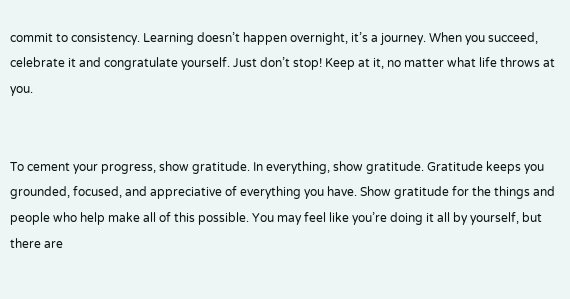commit to consistency. Learning doesn’t happen overnight, it’s a journey. When you succeed, celebrate it and congratulate yourself. Just don’t stop! Keep at it, no matter what life throws at you.


To cement your progress, show gratitude. In everything, show gratitude. Gratitude keeps you grounded, focused, and appreciative of everything you have. Show gratitude for the things and people who help make all of this possible. You may feel like you’re doing it all by yourself, but there are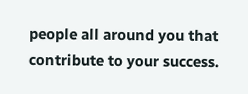people all around you that contribute to your success.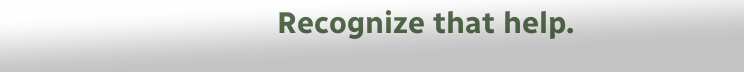Recognize that help.